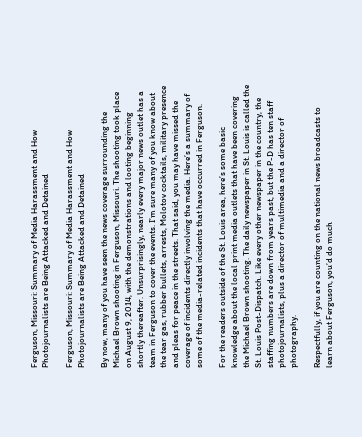Ferguson, Missouri: Summary of Media Harassment and How Photojournalists are Being Attacked and Detained

Ferguson, Missouri: Summary of Media Harassment and How Photojournalists are Being Attacked and Detained

By now, many of you have seen the news coverage surrounding the Michael Brown shooting in Ferguson, Missouri. The shooting took place on August 9, 2014, with the demonstrations and looting beginning shortly thereafter. Unsurprisingly, nearly every major news outlet has a team in Ferguson to cover the events. I’m sure many of you know about the tear gas, rubber bullets, arrests, Molotov cocktails, military presence and pleas for peace in the streets. That said, you may have missed the coverage of incidents directly involving the media. Here’s a summary of some of the media-related incidents that have occurred in Ferguson.

For the readers outside of the St. Louis area, here’s some basic knowledge about the local print media outlets that have been covering the Michael Brown shooting. The daily newspaper in St. Louis is called the St. Louis Post-Dispatch. Like every other newspaper in the country, the staffing numbers are down from years past, but the P-D has ten staff photojournalists, plus a director of multimedia and a director of photography.

Respectfully, if you are counting on the national news broadcasts to learn about Ferguson, you’d do much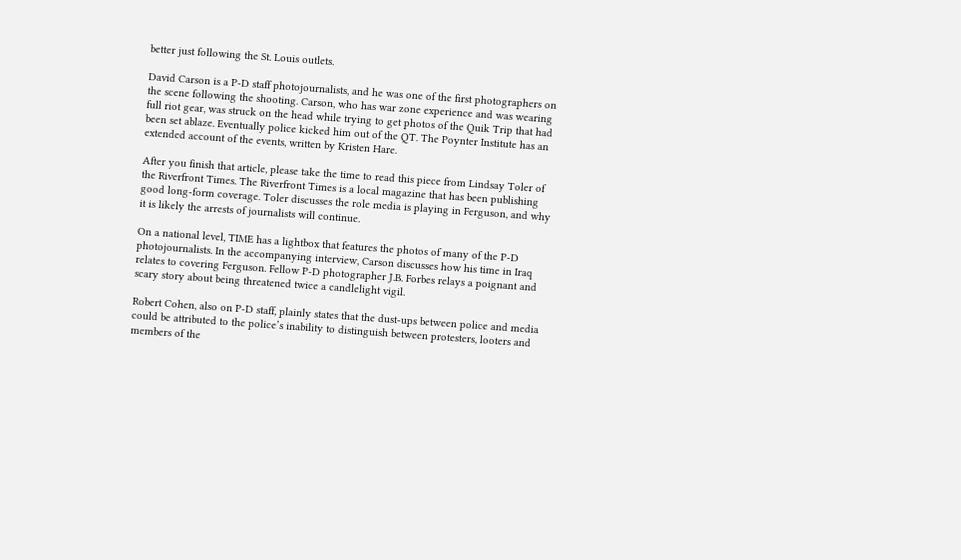better just following the St. Louis outlets.

David Carson is a P-D staff photojournalists, and he was one of the first photographers on the scene following the shooting. Carson, who has war zone experience and was wearing full riot gear, was struck on the head while trying to get photos of the Quik Trip that had been set ablaze. Eventually police kicked him out of the QT. The Poynter Institute has an extended account of the events, written by Kristen Hare.

After you finish that article, please take the time to read this piece from Lindsay Toler of the Riverfront Times. The Riverfront Times is a local magazine that has been publishing good long-form coverage. Toler discusses the role media is playing in Ferguson, and why it is likely the arrests of journalists will continue.

On a national level, TIME has a lightbox that features the photos of many of the P-D photojournalists. In the accompanying interview, Carson discusses how his time in Iraq relates to covering Ferguson. Fellow P-D photographer J.B. Forbes relays a poignant and scary story about being threatened twice a candlelight vigil.

Robert Cohen, also on P-D staff, plainly states that the dust-ups between police and media could be attributed to the police’s inability to distinguish between protesters, looters and members of the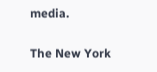media.

The New York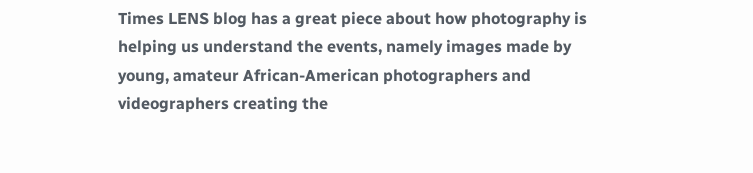Times LENS blog has a great piece about how photography is helping us understand the events, namely images made by young, amateur African-American photographers and videographers creating the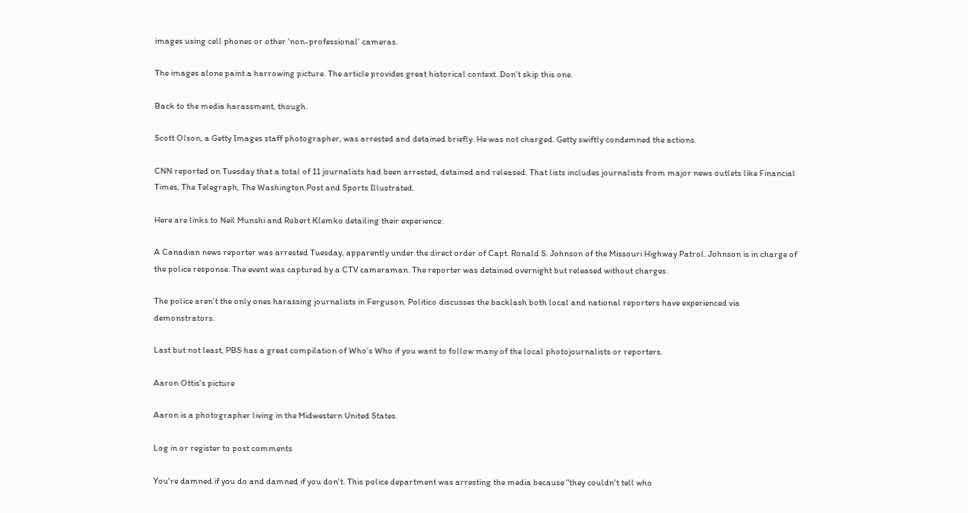images using cell phones or other ‘non-professional’ cameras.

The images alone paint a harrowing picture. The article provides great historical context. Don’t skip this one.

Back to the media harassment, though.

Scott Olson, a Getty Images staff photographer, was arrested and detained briefly. He was not charged. Getty swiftly condemned the actions.

CNN reported on Tuesday that a total of 11 journalists had been arrested, detained and released. That lists includes journalists from major news outlets like Financial Times, The Telegraph, The Washington Post and Sports Illustrated.

Here are links to Neil Munshi and Robert Klemko detailing their experience:

A Canadian news reporter was arrested Tuesday, apparently under the direct order of Capt. Ronald S. Johnson of the Missouri Highway Patrol. Johnson is in charge of the police response. The event was captured by a CTV cameraman. The reporter was detained overnight but released without charges.

The police aren’t the only ones harassing journalists in Ferguson. Politico discusses the backlash both local and national reporters have experienced via demonstrators.

Last but not least, PBS has a great compilation of Who’s Who if you want to follow many of the local photojournalists or reporters.

Aaron Ottis's picture

Aaron is a photographer living in the Midwestern United States.

Log in or register to post comments

You're damned if you do and damned if you don't. This police department was arresting the media because "they couldn't tell who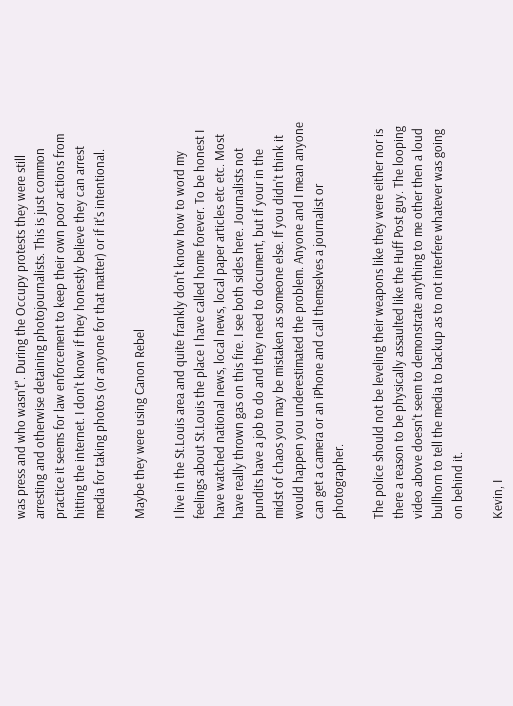was press and who wasn't". During the Occupy protests they were still arresting and otherwise detaining photojournalists. This is just common practice it seems for law enforcement to keep their own poor actions from hitting the internet. I don't know if they honestly believe they can arrest media for taking photos (or anyone for that matter) or if it's intentional.

Maybe they were using Canon Rebel

I live in the St.Louis area and quite frankly don't know how to word my feelings about St.Louis the place I have called home forever. To be honest I have watched national news, local news, local paper articles etc etc. Most have really thrown gas on this fire. I see both sides here. Journalists not pundits have a job to do and they need to document, but if your in the midst of chaos you may be mistaken as someone else. If you didn't think it would happen you underestimated the problem. Anyone and I mean anyone can get a camera or an iPhone and call themselves a journalist or photographer.

The police should not be leveling their weapons like they were either nor is there a reason to be physically assaulted like the Huff Post guy. The looping video above doesn't seem to demonstrate anything to me other then a loud bullhorn to tell the media to backup as to not interfere whatever was going on behind it.

Kevin, I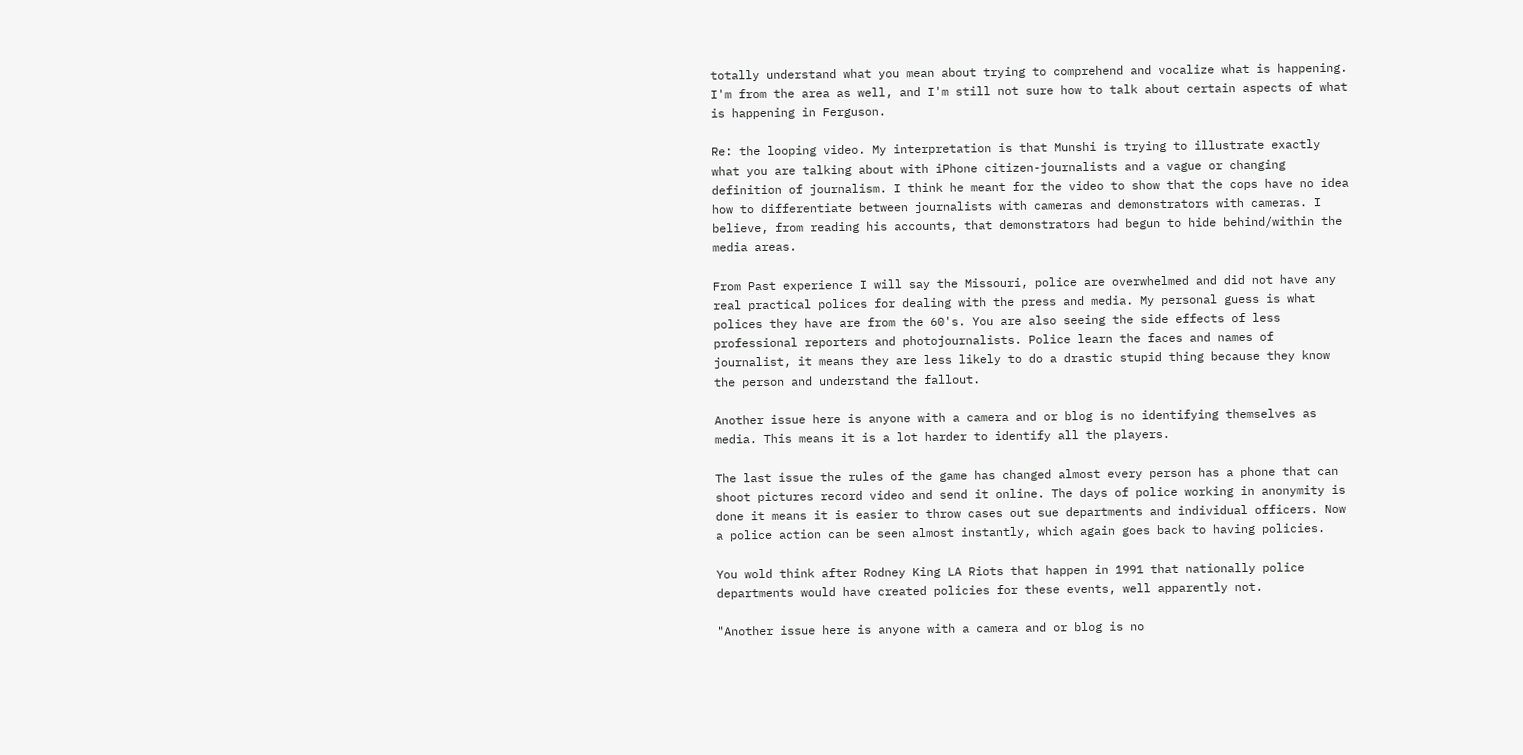totally understand what you mean about trying to comprehend and vocalize what is happening. I'm from the area as well, and I'm still not sure how to talk about certain aspects of what is happening in Ferguson.

Re: the looping video. My interpretation is that Munshi is trying to illustrate exactly what you are talking about with iPhone citizen-journalists and a vague or changing definition of journalism. I think he meant for the video to show that the cops have no idea how to differentiate between journalists with cameras and demonstrators with cameras. I believe, from reading his accounts, that demonstrators had begun to hide behind/within the media areas.

From Past experience I will say the Missouri, police are overwhelmed and did not have any real practical polices for dealing with the press and media. My personal guess is what polices they have are from the 60's. You are also seeing the side effects of less professional reporters and photojournalists. Police learn the faces and names of journalist, it means they are less likely to do a drastic stupid thing because they know the person and understand the fallout.

Another issue here is anyone with a camera and or blog is no identifying themselves as media. This means it is a lot harder to identify all the players.

The last issue the rules of the game has changed almost every person has a phone that can shoot pictures record video and send it online. The days of police working in anonymity is done it means it is easier to throw cases out sue departments and individual officers. Now a police action can be seen almost instantly, which again goes back to having policies.

You wold think after Rodney King LA Riots that happen in 1991 that nationally police departments would have created policies for these events, well apparently not.

"Another issue here is anyone with a camera and or blog is no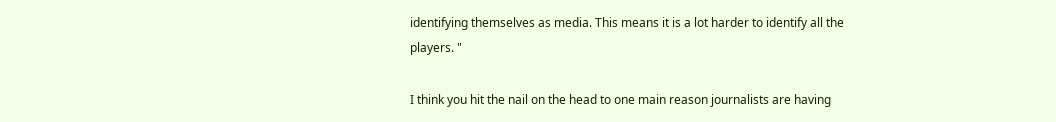identifying themselves as media. This means it is a lot harder to identify all the players. "

I think you hit the nail on the head to one main reason journalists are having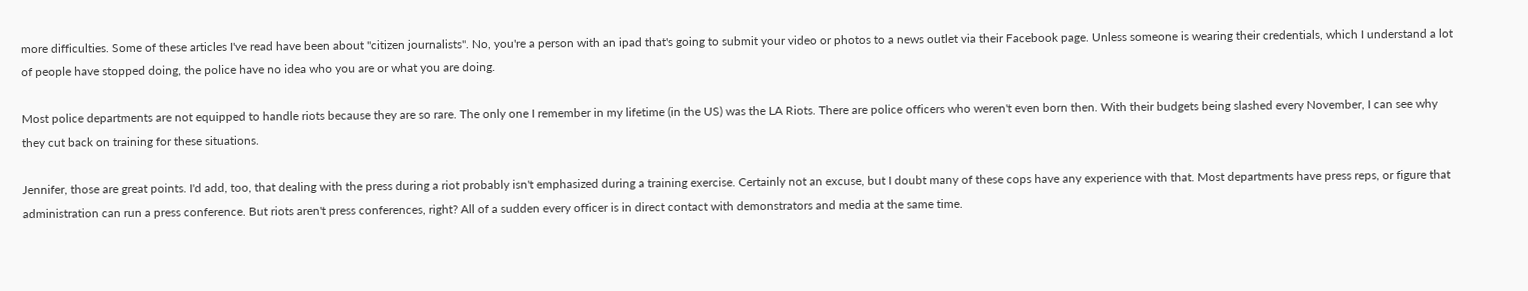more difficulties. Some of these articles I've read have been about "citizen journalists". No, you're a person with an ipad that's going to submit your video or photos to a news outlet via their Facebook page. Unless someone is wearing their credentials, which I understand a lot of people have stopped doing, the police have no idea who you are or what you are doing.

Most police departments are not equipped to handle riots because they are so rare. The only one I remember in my lifetime (in the US) was the LA Riots. There are police officers who weren't even born then. With their budgets being slashed every November, I can see why they cut back on training for these situations.

Jennifer, those are great points. I'd add, too, that dealing with the press during a riot probably isn't emphasized during a training exercise. Certainly not an excuse, but I doubt many of these cops have any experience with that. Most departments have press reps, or figure that administration can run a press conference. But riots aren't press conferences, right? All of a sudden every officer is in direct contact with demonstrators and media at the same time.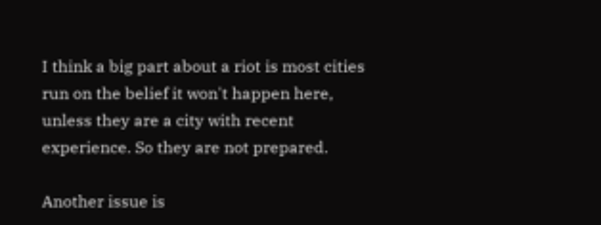I think a big part about a riot is most cities run on the belief it won't happen here, unless they are a city with recent experience. So they are not prepared.

Another issue is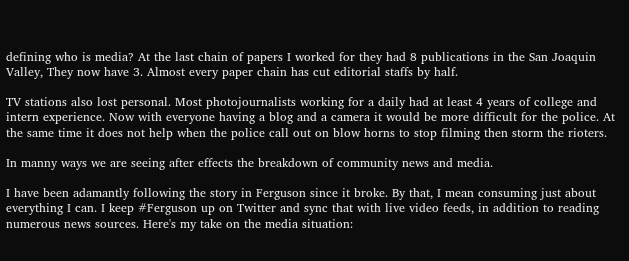defining who is media? At the last chain of papers I worked for they had 8 publications in the San Joaquin Valley, They now have 3. Almost every paper chain has cut editorial staffs by half.

TV stations also lost personal. Most photojournalists working for a daily had at least 4 years of college and intern experience. Now with everyone having a blog and a camera it would be more difficult for the police. At the same time it does not help when the police call out on blow horns to stop filming then storm the rioters.

In manny ways we are seeing after effects the breakdown of community news and media.

I have been adamantly following the story in Ferguson since it broke. By that, I mean consuming just about everything I can. I keep #Ferguson up on Twitter and sync that with live video feeds, in addition to reading numerous news sources. Here's my take on the media situation: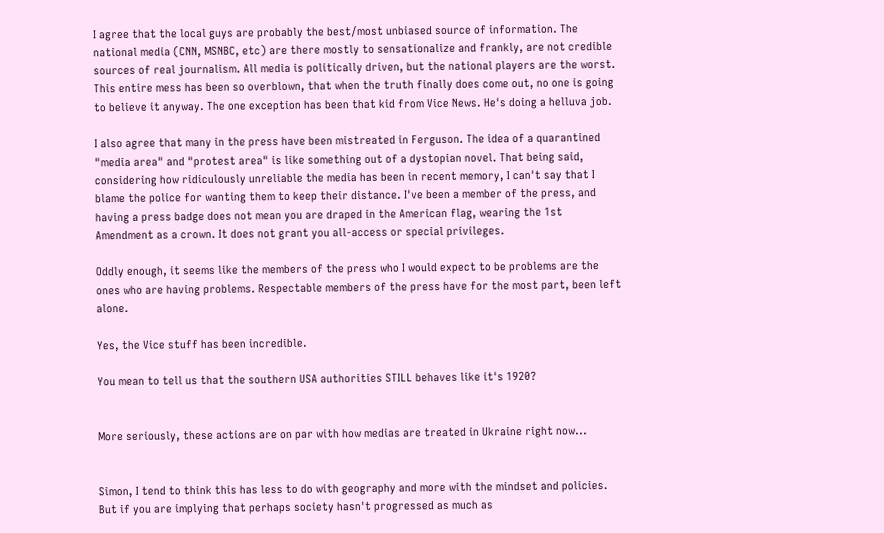I agree that the local guys are probably the best/most unbiased source of information. The national media (CNN, MSNBC, etc) are there mostly to sensationalize and frankly, are not credible sources of real journalism. All media is politically driven, but the national players are the worst. This entire mess has been so overblown, that when the truth finally does come out, no one is going to believe it anyway. The one exception has been that kid from Vice News. He's doing a helluva job.

I also agree that many in the press have been mistreated in Ferguson. The idea of a quarantined "media area" and "protest area" is like something out of a dystopian novel. That being said, considering how ridiculously unreliable the media has been in recent memory, I can't say that I blame the police for wanting them to keep their distance. I've been a member of the press, and having a press badge does not mean you are draped in the American flag, wearing the 1st Amendment as a crown. It does not grant you all-access or special privileges.

Oddly enough, it seems like the members of the press who I would expect to be problems are the ones who are having problems. Respectable members of the press have for the most part, been left alone.

Yes, the Vice stuff has been incredible.

You mean to tell us that the southern USA authorities STILL behaves like it's 1920?


More seriously, these actions are on par with how medias are treated in Ukraine right now...


Simon, I tend to think this has less to do with geography and more with the mindset and policies. But if you are implying that perhaps society hasn't progressed as much as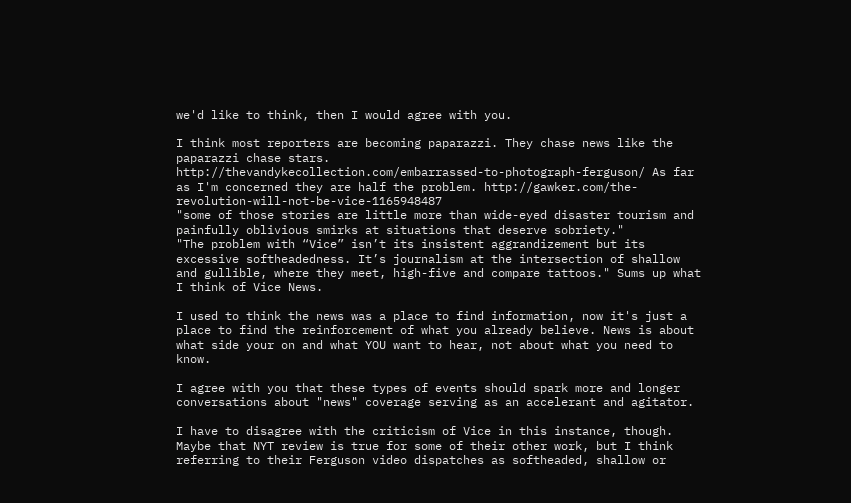we'd like to think, then I would agree with you.

I think most reporters are becoming paparazzi. They chase news like the paparazzi chase stars.
http://thevandykecollection.com/embarrassed-to-photograph-ferguson/ As far as I'm concerned they are half the problem. http://gawker.com/the-revolution-will-not-be-vice-1165948487
"some of those stories are little more than wide-eyed disaster tourism and painfully oblivious smirks at situations that deserve sobriety."
"The problem with “Vice” isn’t its insistent aggrandizement but its excessive softheadedness. It’s journalism at the intersection of shallow and gullible, where they meet, high-five and compare tattoos." Sums up what I think of Vice News.

I used to think the news was a place to find information, now it's just a place to find the reinforcement of what you already believe. News is about what side your on and what YOU want to hear, not about what you need to know.

I agree with you that these types of events should spark more and longer conversations about "news" coverage serving as an accelerant and agitator.

I have to disagree with the criticism of Vice in this instance, though. Maybe that NYT review is true for some of their other work, but I think referring to their Ferguson video dispatches as softheaded, shallow or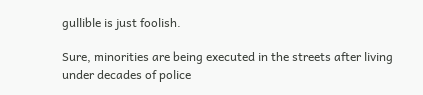gullible is just foolish.

Sure, minorities are being executed in the streets after living under decades of police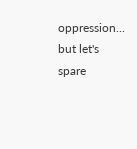oppression... but let's spare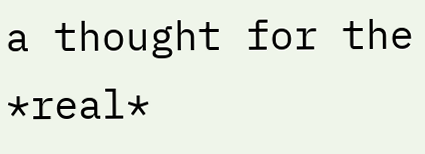a thought for the *real*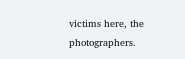victims here, the photographers.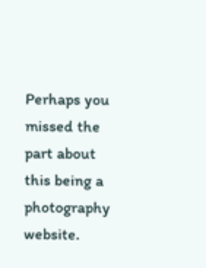Perhaps you missed the part about this being a photography website.